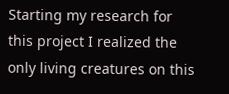Starting my research for this project I realized the only living creatures on this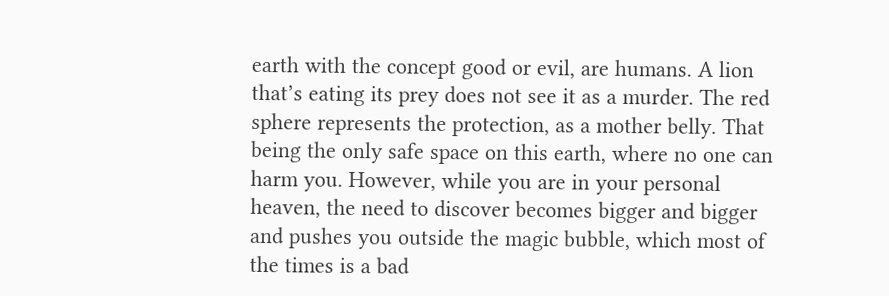earth with the concept good or evil, are humans. A lion that’s eating its prey does not see it as a murder. The red sphere represents the protection, as a mother belly. That being the only safe space on this earth, where no one can harm you. However, while you are in your personal heaven, the need to discover becomes bigger and bigger and pushes you outside the magic bubble, which most of the times is a bad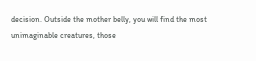decision. Outside the mother belly, you will find the most unimaginable creatures, those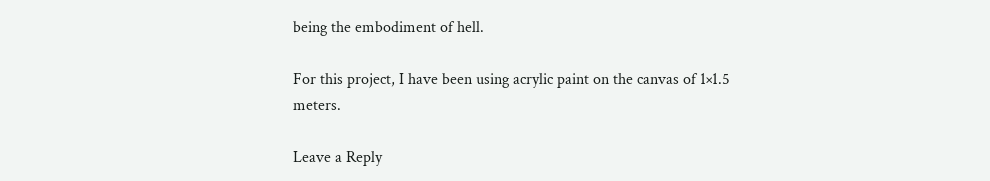being the embodiment of hell.

For this project, I have been using acrylic paint on the canvas of 1×1.5 meters.

Leave a Reply